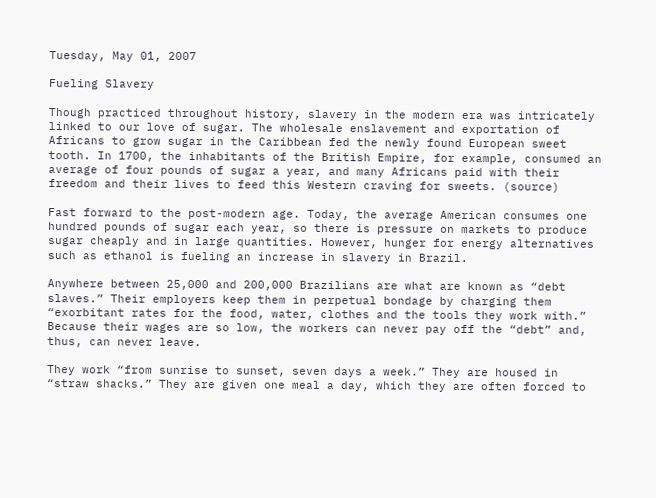Tuesday, May 01, 2007

Fueling Slavery

Though practiced throughout history, slavery in the modern era was intricately linked to our love of sugar. The wholesale enslavement and exportation of Africans to grow sugar in the Caribbean fed the newly found European sweet tooth. In 1700, the inhabitants of the British Empire, for example, consumed an average of four pounds of sugar a year, and many Africans paid with their freedom and their lives to feed this Western craving for sweets. (source)

Fast forward to the post-modern age. Today, the average American consumes one hundred pounds of sugar each year, so there is pressure on markets to produce sugar cheaply and in large quantities. However, hunger for energy alternatives such as ethanol is fueling an increase in slavery in Brazil.

Anywhere between 25,000 and 200,000 Brazilians are what are known as “debt
slaves.” Their employers keep them in perpetual bondage by charging them “exorbitant rates for the food, water, clothes and the tools they work with.”
Because their wages are so low, the workers can never pay off the “debt” and, thus, can never leave.

They work “from sunrise to sunset, seven days a week.” They are housed in “straw shacks.” They are given one meal a day, which they are often forced to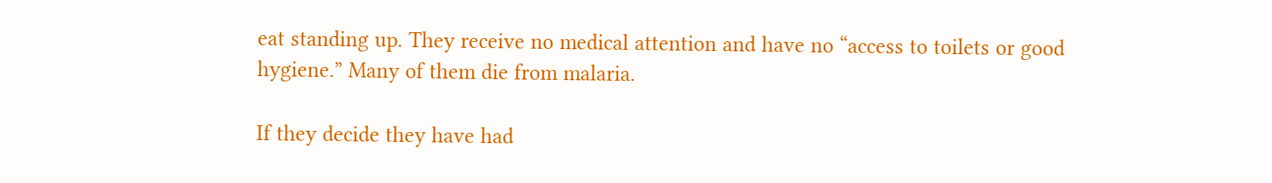eat standing up. They receive no medical attention and have no “access to toilets or good hygiene.” Many of them die from malaria.

If they decide they have had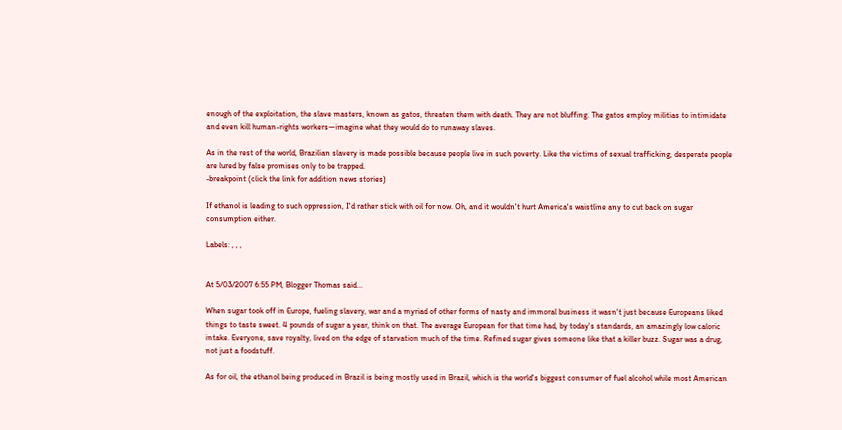enough of the exploitation, the slave masters, known as gatos, threaten them with death. They are not bluffing. The gatos employ militias to intimidate and even kill human-rights workers—imagine what they would do to runaway slaves.

As in the rest of the world, Brazilian slavery is made possible because people live in such poverty. Like the victims of sexual trafficking, desperate people are lured by false promises only to be trapped.
-breakpoint (click the link for addition news stories)

If ethanol is leading to such oppression, I'd rather stick with oil for now. Oh, and it wouldn't hurt America's waistline any to cut back on sugar consumption either.

Labels: , , ,


At 5/03/2007 6:55 PM, Blogger Thomas said...

When sugar took off in Europe, fueling slavery, war and a myriad of other forms of nasty and immoral business it wasn't just because Europeans liked things to taste sweet. 4 pounds of sugar a year, think on that. The average European for that time had, by today's standards, an amazingly low caloric intake. Everyone, save royalty, lived on the edge of starvation much of the time. Refined sugar gives someone like that a killer buzz. Sugar was a drug, not just a foodstuff.

As for oil, the ethanol being produced in Brazil is being mostly used in Brazil, which is the world's biggest consumer of fuel alcohol while most American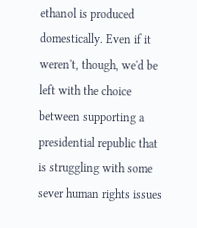ethanol is produced domestically. Even if it weren't, though, we'd be left with the choice between supporting a presidential republic that is struggling with some sever human rights issues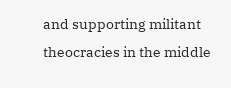and supporting militant theocracies in the middle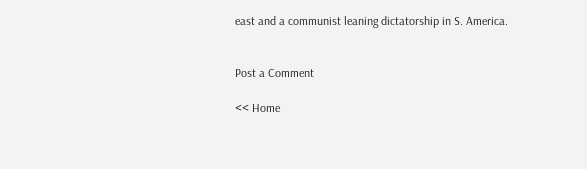east and a communist leaning dictatorship in S. America.


Post a Comment

<< Home